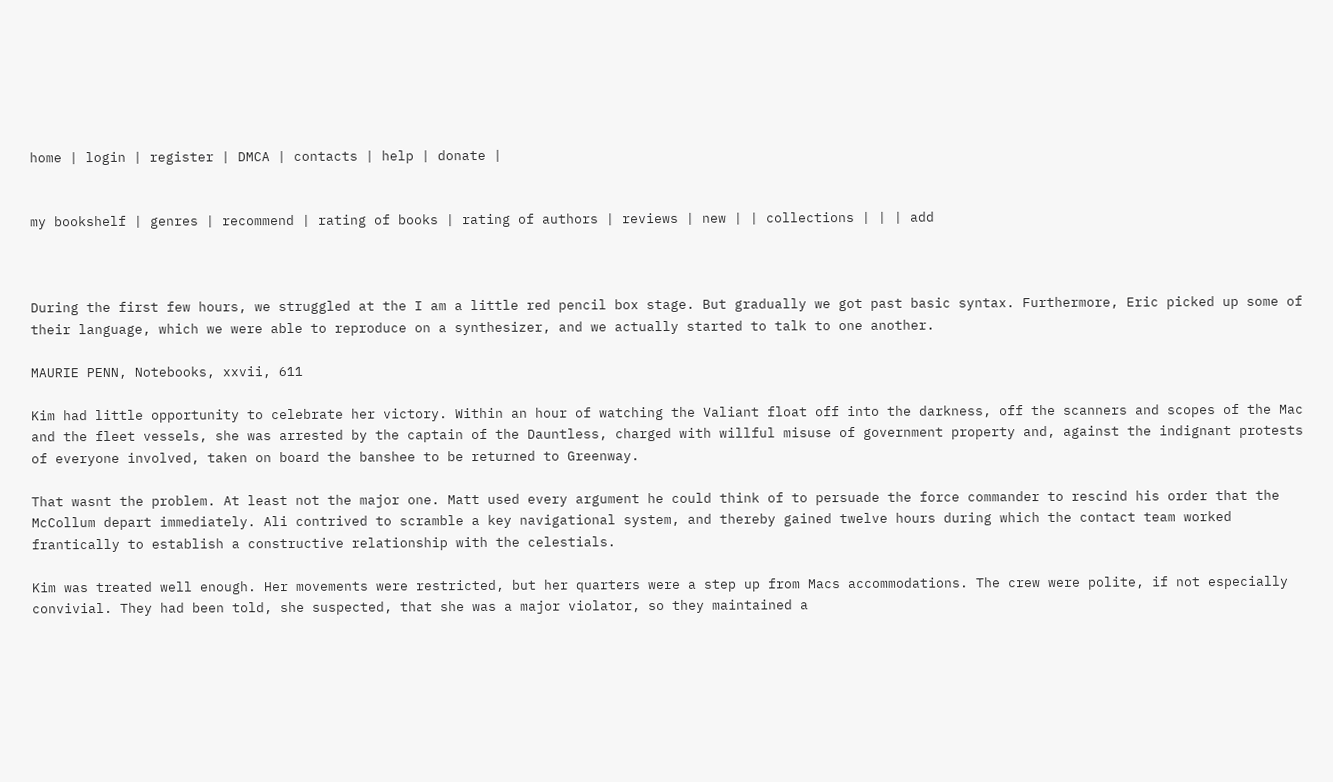home | login | register | DMCA | contacts | help | donate |


my bookshelf | genres | recommend | rating of books | rating of authors | reviews | new | | collections | | | add



During the first few hours, we struggled at the I am a little red pencil box stage. But gradually we got past basic syntax. Furthermore, Eric picked up some of their language, which we were able to reproduce on a synthesizer, and we actually started to talk to one another.

MAURIE PENN, Notebooks, xxvii, 611

Kim had little opportunity to celebrate her victory. Within an hour of watching the Valiant float off into the darkness, off the scanners and scopes of the Mac and the fleet vessels, she was arrested by the captain of the Dauntless, charged with willful misuse of government property and, against the indignant protests of everyone involved, taken on board the banshee to be returned to Greenway.

That wasnt the problem. At least not the major one. Matt used every argument he could think of to persuade the force commander to rescind his order that the McCollum depart immediately. Ali contrived to scramble a key navigational system, and thereby gained twelve hours during which the contact team worked frantically to establish a constructive relationship with the celestials.

Kim was treated well enough. Her movements were restricted, but her quarters were a step up from Macs accommodations. The crew were polite, if not especially convivial. They had been told, she suspected, that she was a major violator, so they maintained a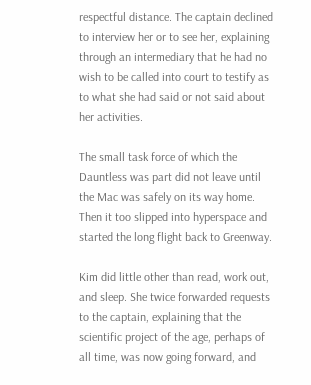respectful distance. The captain declined to interview her or to see her, explaining through an intermediary that he had no wish to be called into court to testify as to what she had said or not said about her activities.

The small task force of which the Dauntless was part did not leave until the Mac was safely on its way home. Then it too slipped into hyperspace and started the long flight back to Greenway.

Kim did little other than read, work out, and sleep. She twice forwarded requests to the captain, explaining that the scientific project of the age, perhaps of all time, was now going forward, and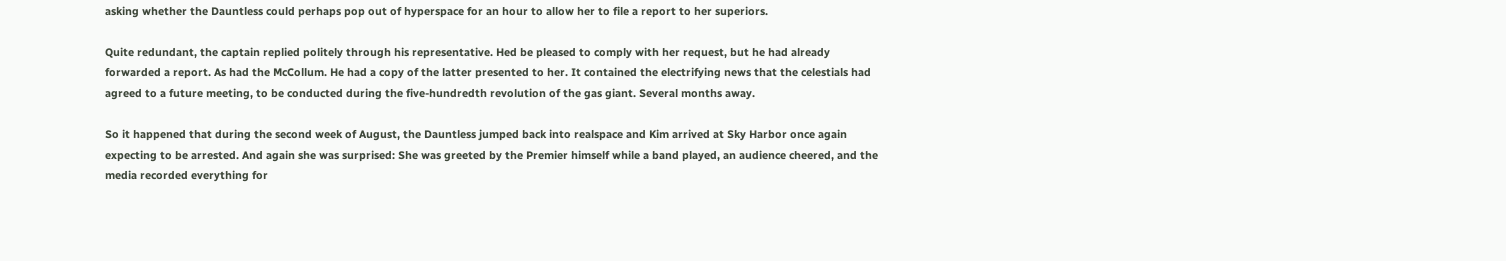asking whether the Dauntless could perhaps pop out of hyperspace for an hour to allow her to file a report to her superiors.

Quite redundant, the captain replied politely through his representative. Hed be pleased to comply with her request, but he had already forwarded a report. As had the McCollum. He had a copy of the latter presented to her. It contained the electrifying news that the celestials had agreed to a future meeting, to be conducted during the five-hundredth revolution of the gas giant. Several months away.

So it happened that during the second week of August, the Dauntless jumped back into realspace and Kim arrived at Sky Harbor once again expecting to be arrested. And again she was surprised: She was greeted by the Premier himself while a band played, an audience cheered, and the media recorded everything for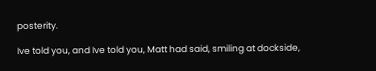posterity.

Ive told you, and Ive told you, Matt had said, smiling at dockside,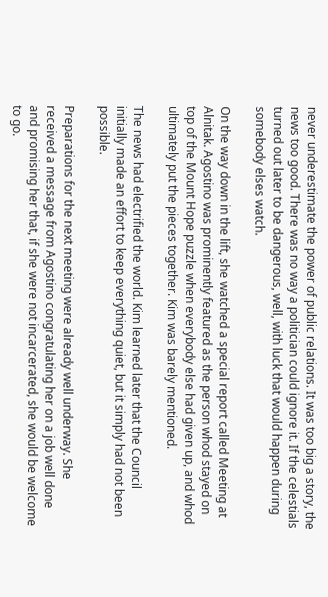never underestimate the power of public relations. It was too big a story, the news too good. There was no way a politician could ignore it. If the celestials turned out later to be dangerous, well, with luck that would happen during somebody elses watch.

On the way down in the lift, she watched a special report called Meeting at Alnitak. Agostino was prominently featured as the person whod stayed on top of the Mount Hope puzzle when everybody else had given up, and whod ultimately put the pieces together. Kim was barely mentioned.

The news had electrified the world. Kim learned later that the Council initially made an effort to keep everything quiet, but it simply had not been possible.

Preparations for the next meeting were already well underway. She received a message from Agostino congratulating her on a job well done and promising her that, if she were not incarcerated, she would be welcome to go.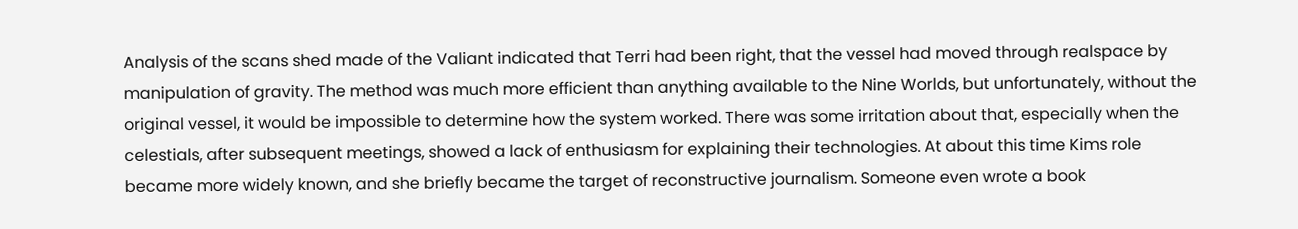Analysis of the scans shed made of the Valiant indicated that Terri had been right, that the vessel had moved through realspace by manipulation of gravity. The method was much more efficient than anything available to the Nine Worlds, but unfortunately, without the original vessel, it would be impossible to determine how the system worked. There was some irritation about that, especially when the celestials, after subsequent meetings, showed a lack of enthusiasm for explaining their technologies. At about this time Kims role became more widely known, and she briefly became the target of reconstructive journalism. Someone even wrote a book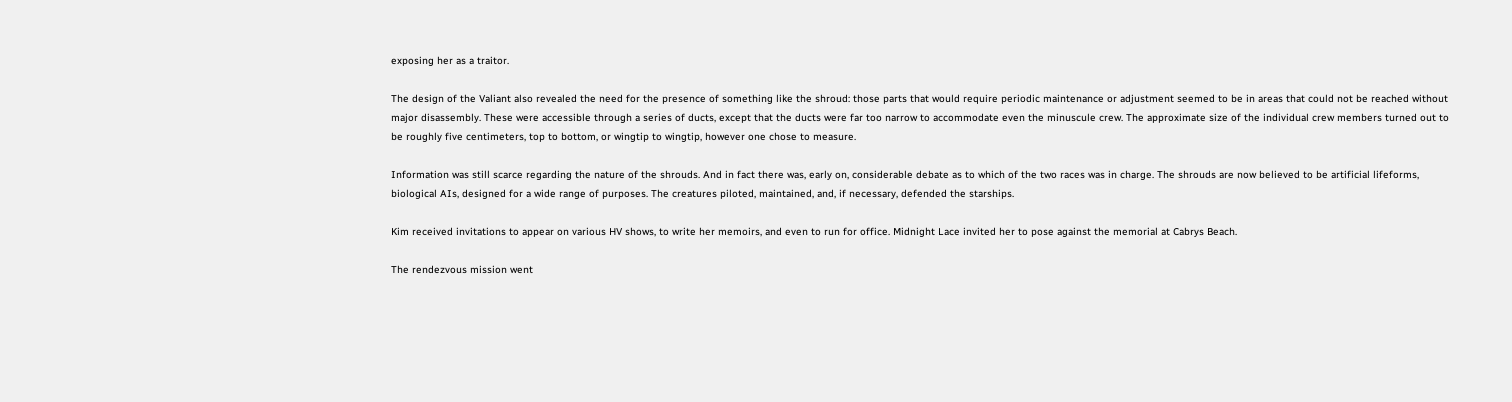exposing her as a traitor.

The design of the Valiant also revealed the need for the presence of something like the shroud: those parts that would require periodic maintenance or adjustment seemed to be in areas that could not be reached without major disassembly. These were accessible through a series of ducts, except that the ducts were far too narrow to accommodate even the minuscule crew. The approximate size of the individual crew members turned out to be roughly five centimeters, top to bottom, or wingtip to wingtip, however one chose to measure.

Information was still scarce regarding the nature of the shrouds. And in fact there was, early on, considerable debate as to which of the two races was in charge. The shrouds are now believed to be artificial lifeforms, biological AIs, designed for a wide range of purposes. The creatures piloted, maintained, and, if necessary, defended the starships.

Kim received invitations to appear on various HV shows, to write her memoirs, and even to run for office. Midnight Lace invited her to pose against the memorial at Cabrys Beach.

The rendezvous mission went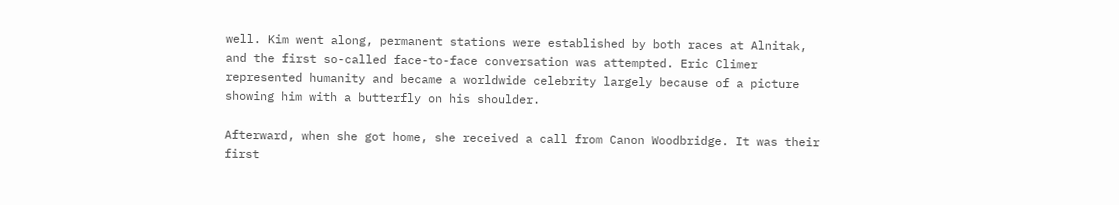well. Kim went along, permanent stations were established by both races at Alnitak, and the first so-called face-to-face conversation was attempted. Eric Climer represented humanity and became a worldwide celebrity largely because of a picture showing him with a butterfly on his shoulder.

Afterward, when she got home, she received a call from Canon Woodbridge. It was their first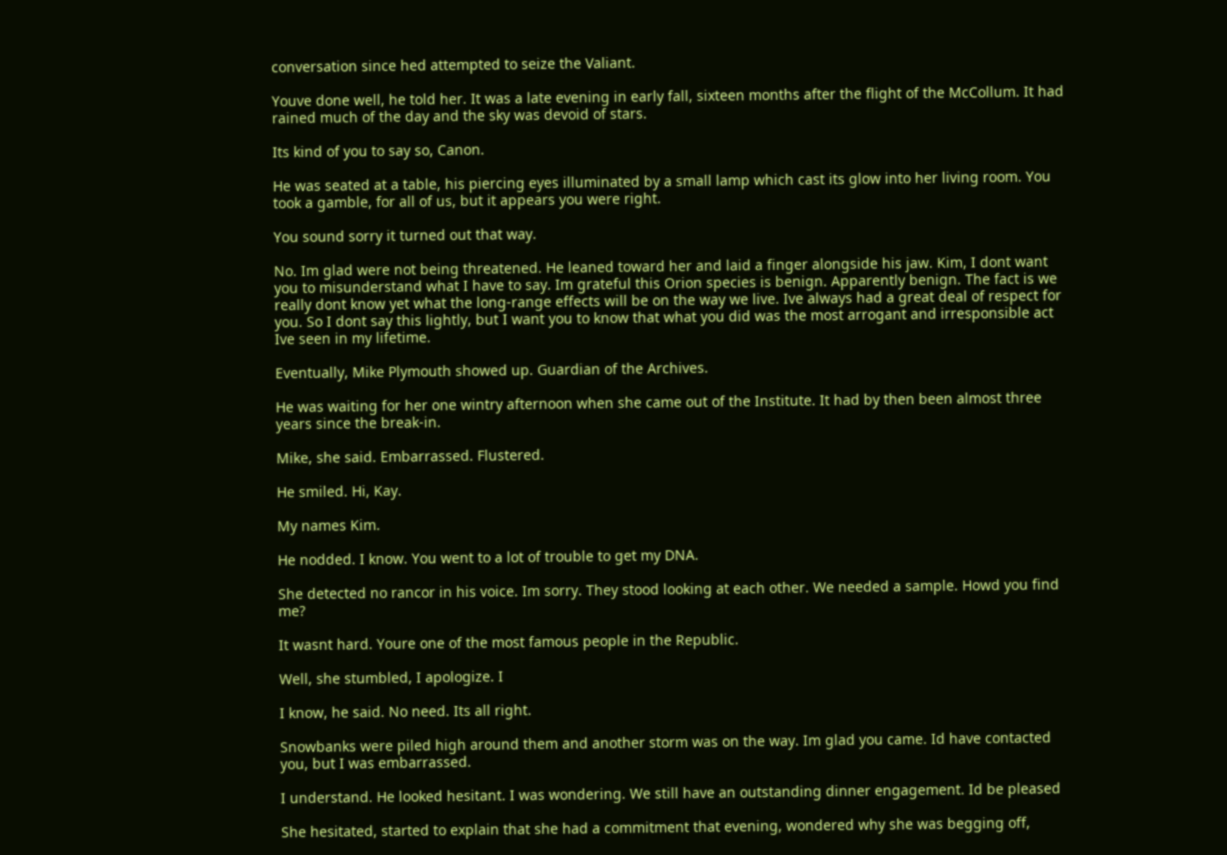conversation since hed attempted to seize the Valiant.

Youve done well, he told her. It was a late evening in early fall, sixteen months after the flight of the McCollum. It had rained much of the day and the sky was devoid of stars.

Its kind of you to say so, Canon.

He was seated at a table, his piercing eyes illuminated by a small lamp which cast its glow into her living room. You took a gamble, for all of us, but it appears you were right.

You sound sorry it turned out that way.

No. Im glad were not being threatened. He leaned toward her and laid a finger alongside his jaw. Kim, I dont want you to misunderstand what I have to say. Im grateful this Orion species is benign. Apparently benign. The fact is we really dont know yet what the long-range effects will be on the way we live. Ive always had a great deal of respect for you. So I dont say this lightly, but I want you to know that what you did was the most arrogant and irresponsible act Ive seen in my lifetime.

Eventually, Mike Plymouth showed up. Guardian of the Archives.

He was waiting for her one wintry afternoon when she came out of the Institute. It had by then been almost three years since the break-in.

Mike, she said. Embarrassed. Flustered.

He smiled. Hi, Kay.

My names Kim.

He nodded. I know. You went to a lot of trouble to get my DNA.

She detected no rancor in his voice. Im sorry. They stood looking at each other. We needed a sample. Howd you find me?

It wasnt hard. Youre one of the most famous people in the Republic.

Well, she stumbled, I apologize. I

I know, he said. No need. Its all right.

Snowbanks were piled high around them and another storm was on the way. Im glad you came. Id have contacted you, but I was embarrassed.

I understand. He looked hesitant. I was wondering. We still have an outstanding dinner engagement. Id be pleased

She hesitated, started to explain that she had a commitment that evening, wondered why she was begging off,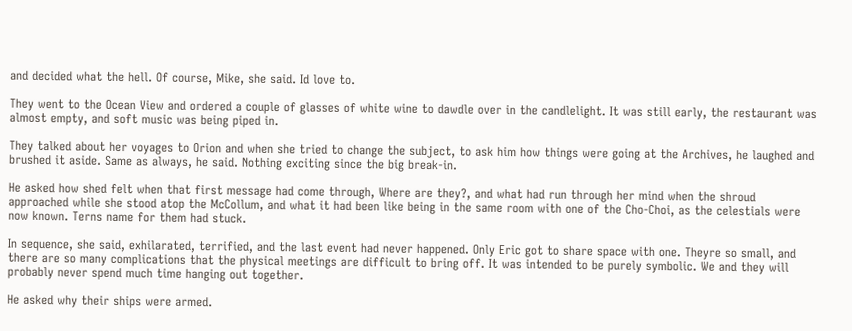and decided what the hell. Of course, Mike, she said. Id love to.

They went to the Ocean View and ordered a couple of glasses of white wine to dawdle over in the candlelight. It was still early, the restaurant was almost empty, and soft music was being piped in.

They talked about her voyages to Orion and when she tried to change the subject, to ask him how things were going at the Archives, he laughed and brushed it aside. Same as always, he said. Nothing exciting since the big break-in.

He asked how shed felt when that first message had come through, Where are they?, and what had run through her mind when the shroud approached while she stood atop the McCollum, and what it had been like being in the same room with one of the Cho-Choi, as the celestials were now known. Terns name for them had stuck.

In sequence, she said, exhilarated, terrified, and the last event had never happened. Only Eric got to share space with one. Theyre so small, and there are so many complications that the physical meetings are difficult to bring off. It was intended to be purely symbolic. We and they will probably never spend much time hanging out together.

He asked why their ships were armed.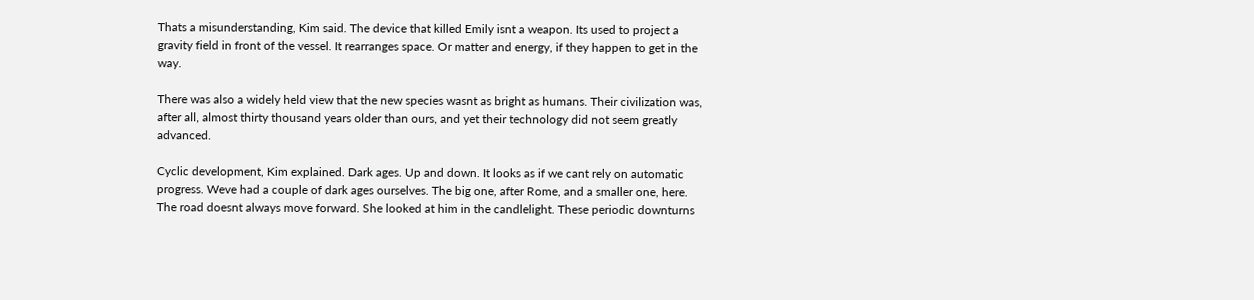Thats a misunderstanding, Kim said. The device that killed Emily isnt a weapon. Its used to project a gravity field in front of the vessel. It rearranges space. Or matter and energy, if they happen to get in the way.

There was also a widely held view that the new species wasnt as bright as humans. Their civilization was, after all, almost thirty thousand years older than ours, and yet their technology did not seem greatly advanced.

Cyclic development, Kim explained. Dark ages. Up and down. It looks as if we cant rely on automatic progress. Weve had a couple of dark ages ourselves. The big one, after Rome, and a smaller one, here. The road doesnt always move forward. She looked at him in the candlelight. These periodic downturns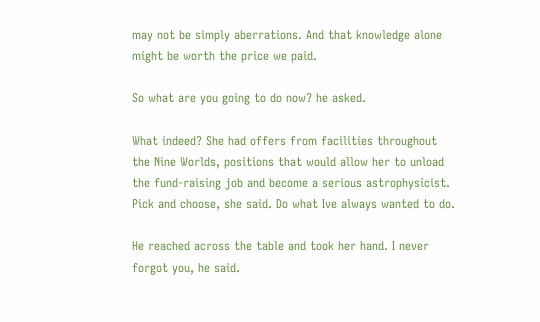may not be simply aberrations. And that knowledge alone might be worth the price we paid.

So what are you going to do now? he asked.

What indeed? She had offers from facilities throughout the Nine Worlds, positions that would allow her to unload the fund-raising job and become a serious astrophysicist. Pick and choose, she said. Do what Ive always wanted to do.

He reached across the table and took her hand. I never forgot you, he said.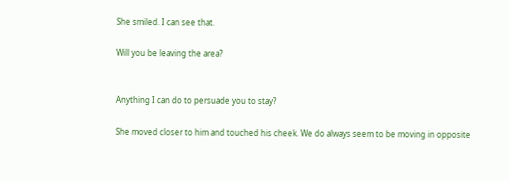She smiled. I can see that.

Will you be leaving the area?


Anything I can do to persuade you to stay?

She moved closer to him and touched his cheek. We do always seem to be moving in opposite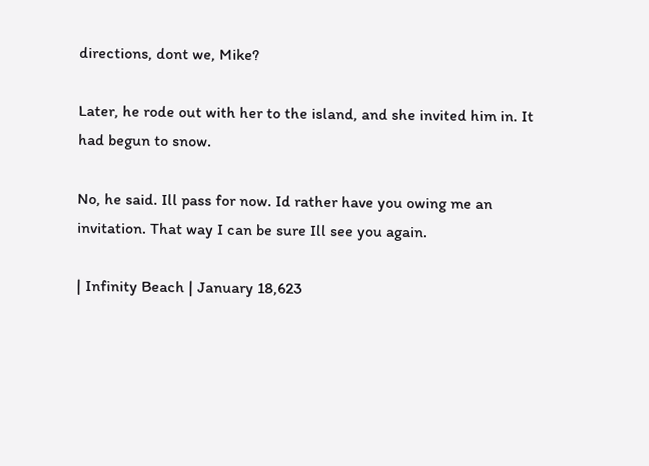directions, dont we, Mike?

Later, he rode out with her to the island, and she invited him in. It had begun to snow.

No, he said. Ill pass for now. Id rather have you owing me an invitation. That way I can be sure Ill see you again.

| Infinity Beach | January 18,623